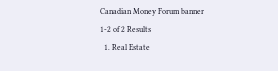Canadian Money Forum banner
1-2 of 2 Results
  1. Real Estate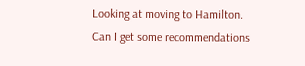Looking at moving to Hamilton. Can I get some recommendations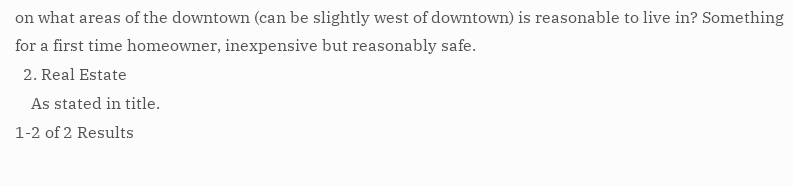on what areas of the downtown (can be slightly west of downtown) is reasonable to live in? Something for a first time homeowner, inexpensive but reasonably safe.
  2. Real Estate
    As stated in title.
1-2 of 2 Results